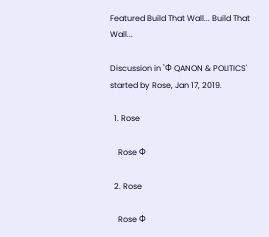Featured Build That Wall... Build That Wall...

Discussion in 'Φ QANON & POLITICS' started by Rose, Jan 17, 2019.

  1. Rose

    Rose Φ

  2. Rose

    Rose Φ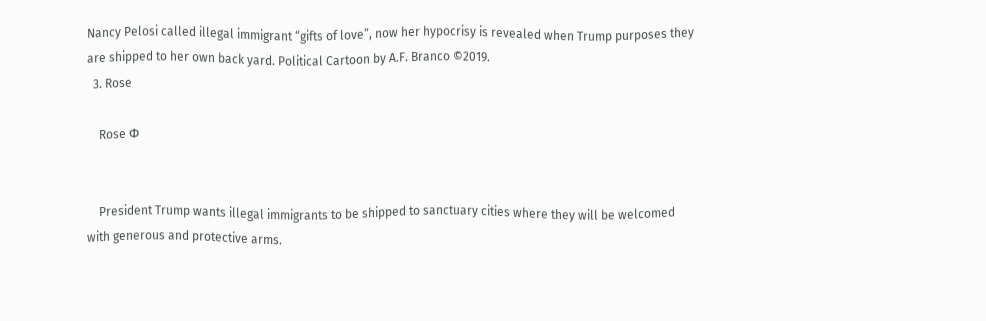Nancy Pelosi called illegal immigrant “gifts of love”, now her hypocrisy is revealed when Trump purposes they are shipped to her own back yard. Political Cartoon by A.F. Branco ©2019.
  3. Rose

    Rose Φ


    President Trump wants illegal immigrants to be shipped to sanctuary cities where they will be welcomed with generous and protective arms.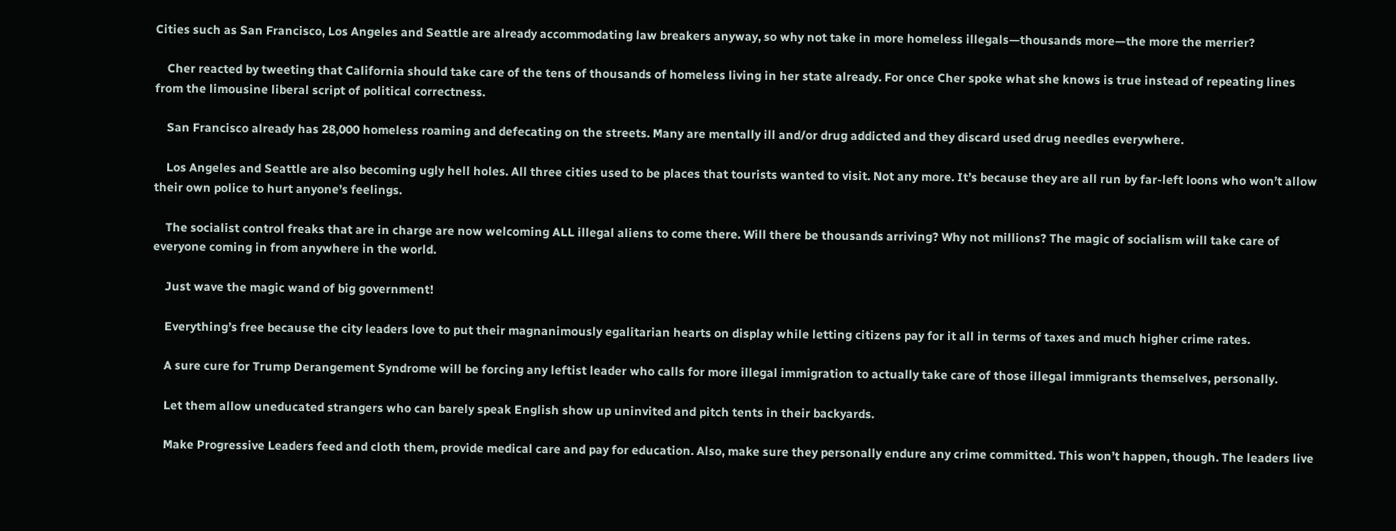Cities such as San Francisco, Los Angeles and Seattle are already accommodating law breakers anyway, so why not take in more homeless illegals—thousands more—the more the merrier?

    Cher reacted by tweeting that California should take care of the tens of thousands of homeless living in her state already. For once Cher spoke what she knows is true instead of repeating lines from the limousine liberal script of political correctness.

    San Francisco already has 28,000 homeless roaming and defecating on the streets. Many are mentally ill and/or drug addicted and they discard used drug needles everywhere.

    Los Angeles and Seattle are also becoming ugly hell holes. All three cities used to be places that tourists wanted to visit. Not any more. It’s because they are all run by far-left loons who won’t allow their own police to hurt anyone’s feelings.

    The socialist control freaks that are in charge are now welcoming ALL illegal aliens to come there. Will there be thousands arriving? Why not millions? The magic of socialism will take care of everyone coming in from anywhere in the world.

    Just wave the magic wand of big government!

    Everything’s free because the city leaders love to put their magnanimously egalitarian hearts on display while letting citizens pay for it all in terms of taxes and much higher crime rates.

    A sure cure for Trump Derangement Syndrome will be forcing any leftist leader who calls for more illegal immigration to actually take care of those illegal immigrants themselves, personally.

    Let them allow uneducated strangers who can barely speak English show up uninvited and pitch tents in their backyards.

    Make Progressive Leaders feed and cloth them, provide medical care and pay for education. Also, make sure they personally endure any crime committed. This won’t happen, though. The leaders live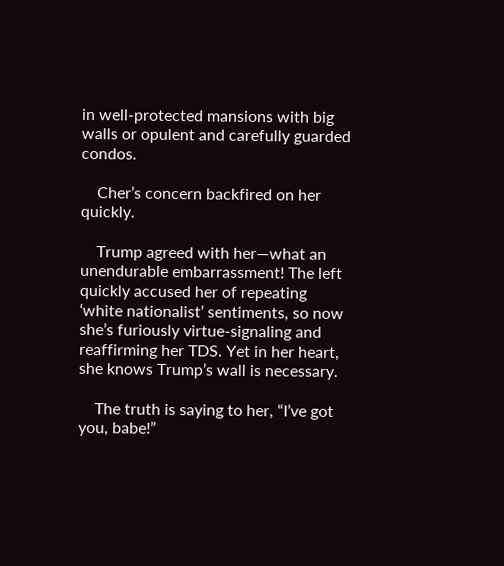in well-protected mansions with big walls or opulent and carefully guarded condos.

    Cher’s concern backfired on her quickly.

    Trump agreed with her—what an unendurable embarrassment! The left quickly accused her of repeating ‘white nationalist’ sentiments, so now she’s furiously virtue-signaling and reaffirming her TDS. Yet in her heart, she knows Trump’s wall is necessary.

    The truth is saying to her, “I’ve got you, babe!”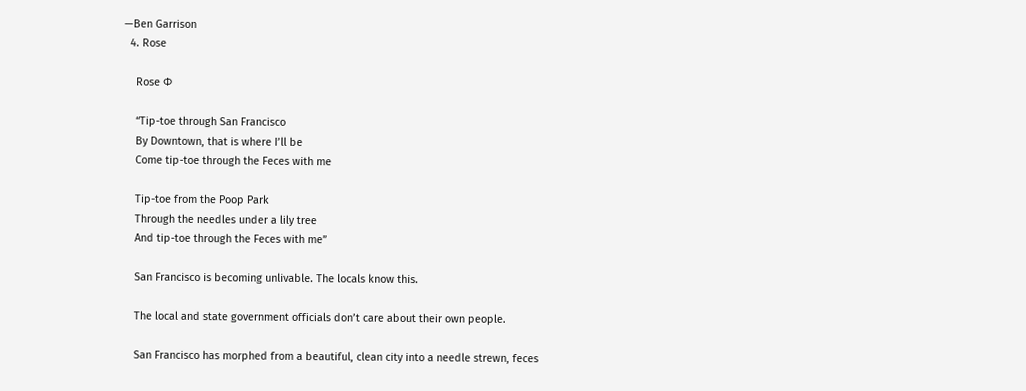—Ben Garrison
  4. Rose

    Rose Φ

    “Tip-toe through San Francisco
    By Downtown, that is where I’ll be
    Come tip-toe through the Feces with me

    Tip-toe from the Poop Park
    Through the needles under a lily tree
    And tip-toe through the Feces with me”

    San Francisco is becoming unlivable. The locals know this.

    The local and state government officials don’t care about their own people.

    San Francisco has morphed from a beautiful, clean city into a needle strewn, feces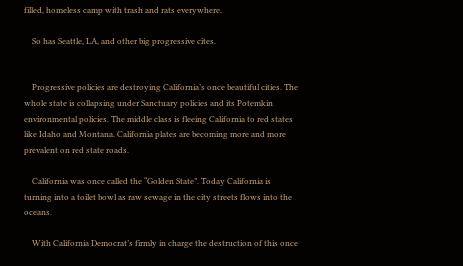filled, homeless camp with trash and rats everywhere.

    So has Seattle, LA, and other big progressive cites.


    Progressive policies are destroying California’s once beautiful cities. The whole state is collapsing under Sanctuary policies and its Potemkin environmental policies. The middle class is fleeing California to red states like Idaho and Montana. California plates are becoming more and more prevalent on red state roads.

    California was once called the “Golden State”. Today California is turning into a toilet bowl as raw sewage in the city streets flows into the oceans.

    With California Democrat’s firmly in charge the destruction of this once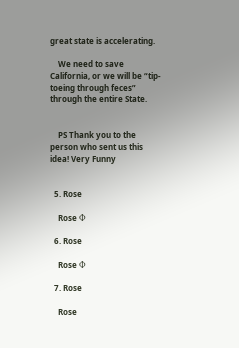great state is accelerating.

    We need to save California, or we will be “tip-toeing through feces” through the entire State.


    PS Thank you to the person who sent us this idea! Very Funny


  5. Rose

    Rose Φ

  6. Rose

    Rose Φ

  7. Rose

    Rose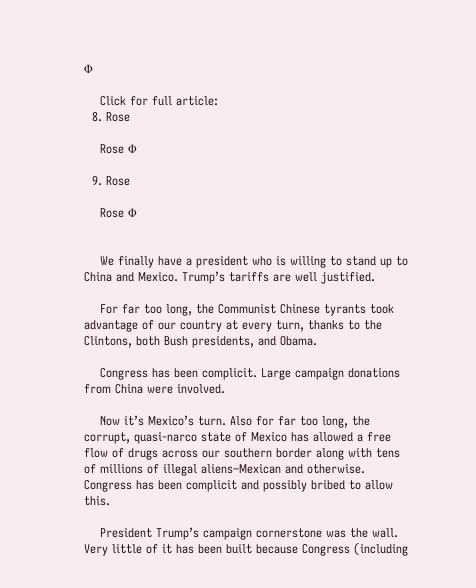Φ

    Click for full article:
  8. Rose

    Rose Φ

  9. Rose

    Rose Φ


    We finally have a president who is willing to stand up to China and Mexico. Trump’s tariffs are well justified.

    For far too long, the Communist Chinese tyrants took advantage of our country at every turn, thanks to the Clintons, both Bush presidents, and Obama.

    Congress has been complicit. Large campaign donations from China were involved.

    Now it’s Mexico’s turn. Also for far too long, the corrupt, quasi-narco state of Mexico has allowed a free flow of drugs across our southern border along with tens of millions of illegal aliens–Mexican and otherwise. Congress has been complicit and possibly bribed to allow this.

    President Trump’s campaign cornerstone was the wall. Very little of it has been built because Congress (including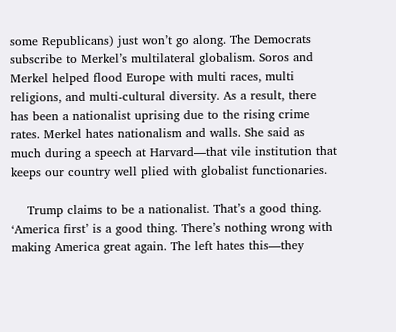some Republicans) just won’t go along. The Democrats subscribe to Merkel’s multilateral globalism. Soros and Merkel helped flood Europe with multi races, multi religions, and multi-cultural diversity. As a result, there has been a nationalist uprising due to the rising crime rates. Merkel hates nationalism and walls. She said as much during a speech at Harvard—that vile institution that keeps our country well plied with globalist functionaries.

    Trump claims to be a nationalist. That’s a good thing. ‘America first’ is a good thing. There’s nothing wrong with making America great again. The left hates this—they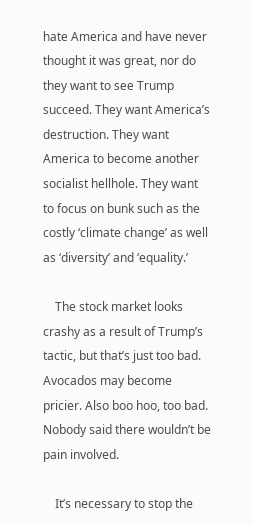hate America and have never thought it was great, nor do they want to see Trump succeed. They want America’s destruction. They want America to become another socialist hellhole. They want to focus on bunk such as the costly ‘climate change’ as well as ‘diversity’ and ‘equality.’

    The stock market looks crashy as a result of Trump’s tactic, but that’s just too bad. Avocados may become pricier. Also boo hoo, too bad. Nobody said there wouldn’t be pain involved.

    It’s necessary to stop the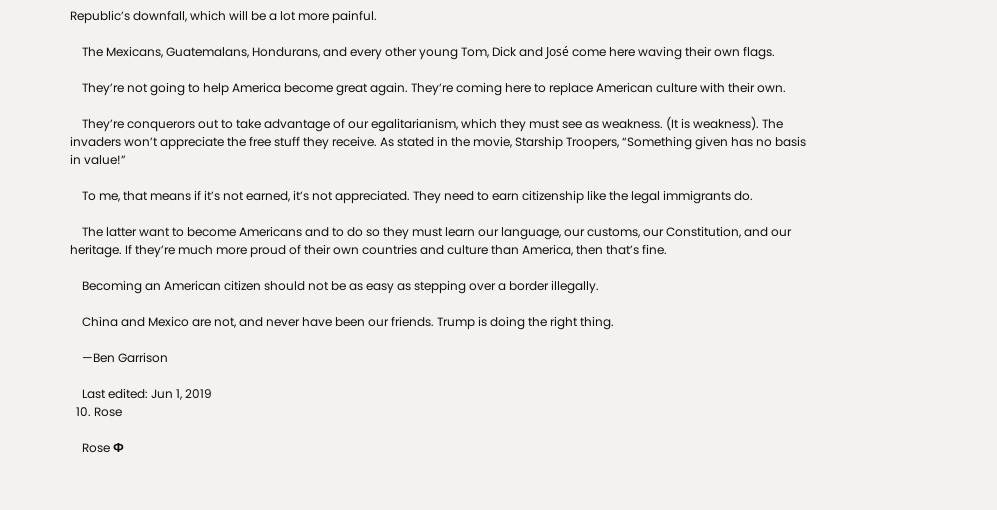Republic’s downfall, which will be a lot more painful.

    The Mexicans, Guatemalans, Hondurans, and every other young Tom, Dick and José come here waving their own flags.

    They’re not going to help America become great again. They’re coming here to replace American culture with their own.

    They’re conquerors out to take advantage of our egalitarianism, which they must see as weakness. (It is weakness). The invaders won’t appreciate the free stuff they receive. As stated in the movie, Starship Troopers, “Something given has no basis in value!”

    To me, that means if it’s not earned, it’s not appreciated. They need to earn citizenship like the legal immigrants do.

    The latter want to become Americans and to do so they must learn our language, our customs, our Constitution, and our heritage. If they’re much more proud of their own countries and culture than America, then that’s fine.

    Becoming an American citizen should not be as easy as stepping over a border illegally.

    China and Mexico are not, and never have been our friends. Trump is doing the right thing.

    —Ben Garrison

    Last edited: Jun 1, 2019
  10. Rose

    Rose Φ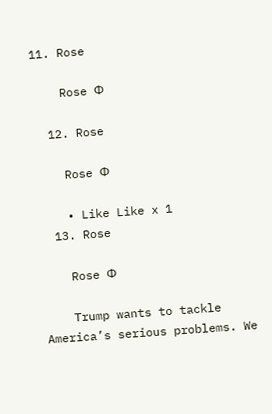11. Rose

    Rose Φ

  12. Rose

    Rose Φ

    • Like Like x 1
  13. Rose

    Rose Φ

    Trump wants to tackle America’s serious problems. We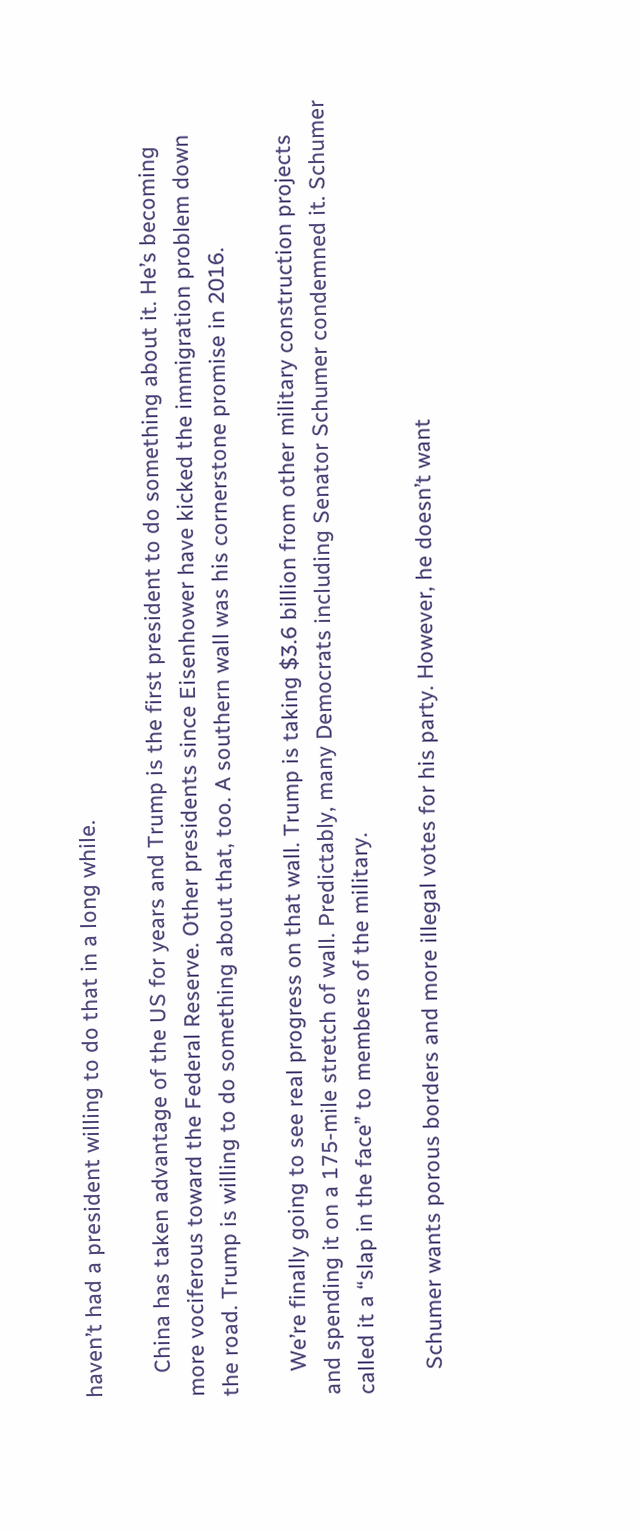haven’t had a president willing to do that in a long while.

    China has taken advantage of the US for years and Trump is the first president to do something about it. He’s becoming more vociferous toward the Federal Reserve. Other presidents since Eisenhower have kicked the immigration problem down the road. Trump is willing to do something about that, too. A southern wall was his cornerstone promise in 2016.

    We’re finally going to see real progress on that wall. Trump is taking $3.6 billion from other military construction projects and spending it on a 175-mile stretch of wall. Predictably, many Democrats including Senator Schumer condemned it. Schumer called it a “slap in the face” to members of the military.

    Schumer wants porous borders and more illegal votes for his party. However, he doesn’t want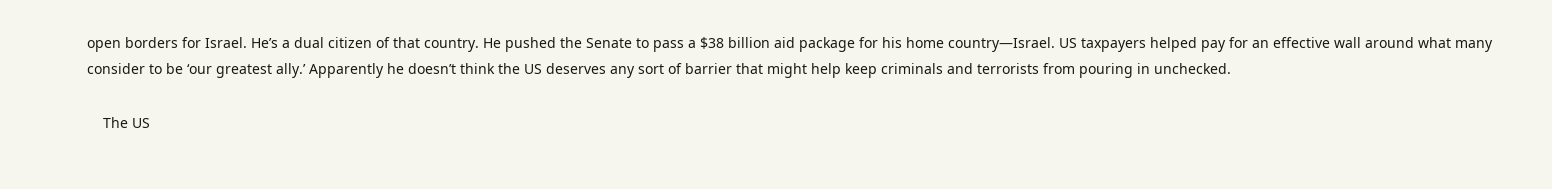open borders for Israel. He’s a dual citizen of that country. He pushed the Senate to pass a $38 billion aid package for his home country—Israel. US taxpayers helped pay for an effective wall around what many consider to be ‘our greatest ally.’ Apparently he doesn’t think the US deserves any sort of barrier that might help keep criminals and terrorists from pouring in unchecked.

    The US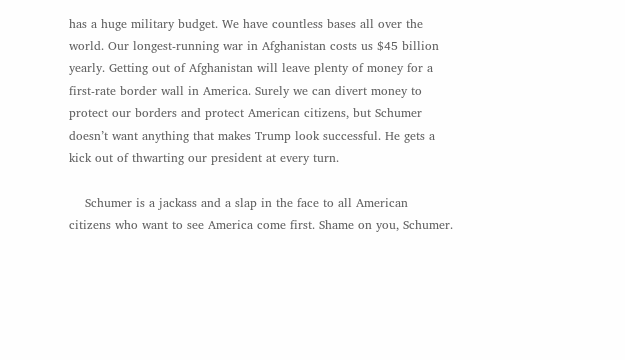has a huge military budget. We have countless bases all over the world. Our longest-running war in Afghanistan costs us $45 billion yearly. Getting out of Afghanistan will leave plenty of money for a first-rate border wall in America. Surely we can divert money to protect our borders and protect American citizens, but Schumer doesn’t want anything that makes Trump look successful. He gets a kick out of thwarting our president at every turn.

    Schumer is a jackass and a slap in the face to all American citizens who want to see America come first. Shame on you, Schumer.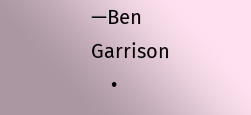—Ben Garrison
    •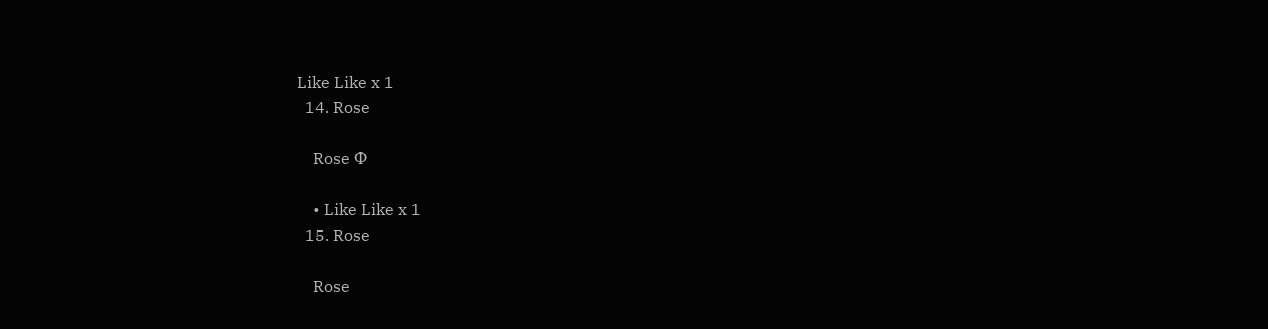Like Like x 1
  14. Rose

    Rose Φ

    • Like Like x 1
  15. Rose

    Rose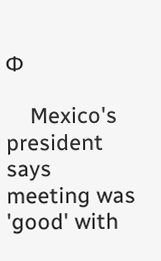Φ

    Mexico's president says meeting was 'good' with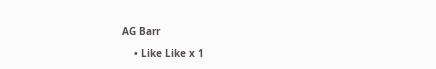AG Barr

    • Like Like x 1